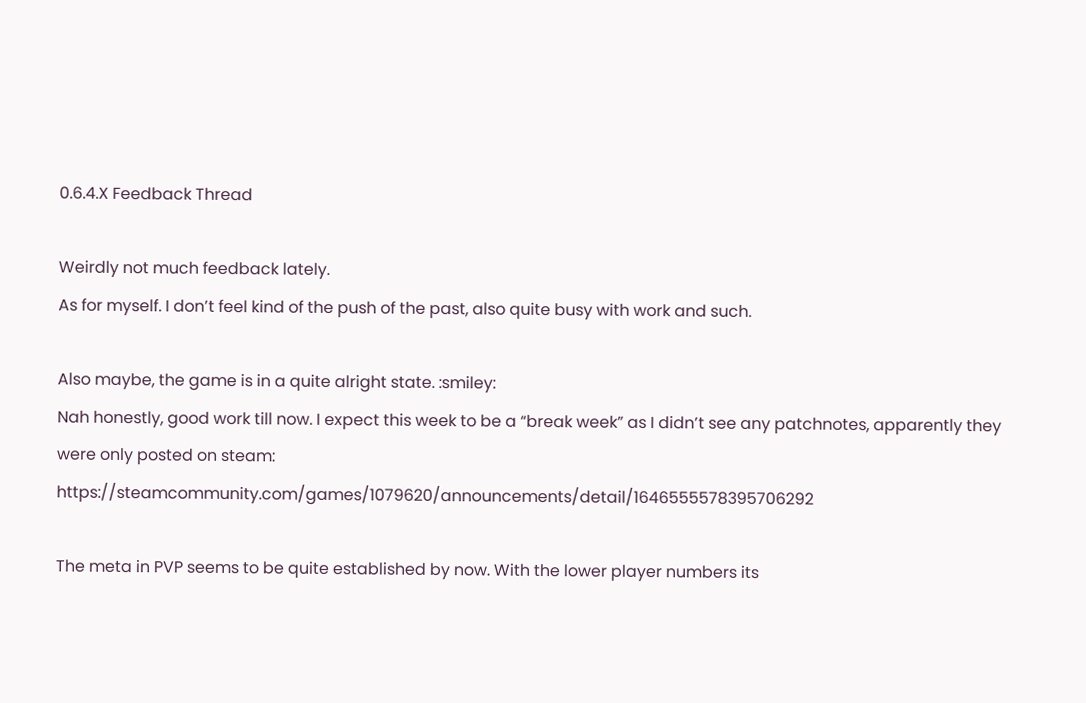0.6.4.X Feedback Thread

Weirdly not much feedback lately.
As for myself. I don’t feel kind of the push of the past, also quite busy with work and such.

Also maybe, the game is in a quite alright state. :smiley:
Nah honestly, good work till now. I expect this week to be a “break week” as I didn’t see any patchnotes, apparently they were only posted on steam: https://steamcommunity.com/games/1079620/announcements/detail/1646555578395706292

The meta in PVP seems to be quite established by now. With the lower player numbers its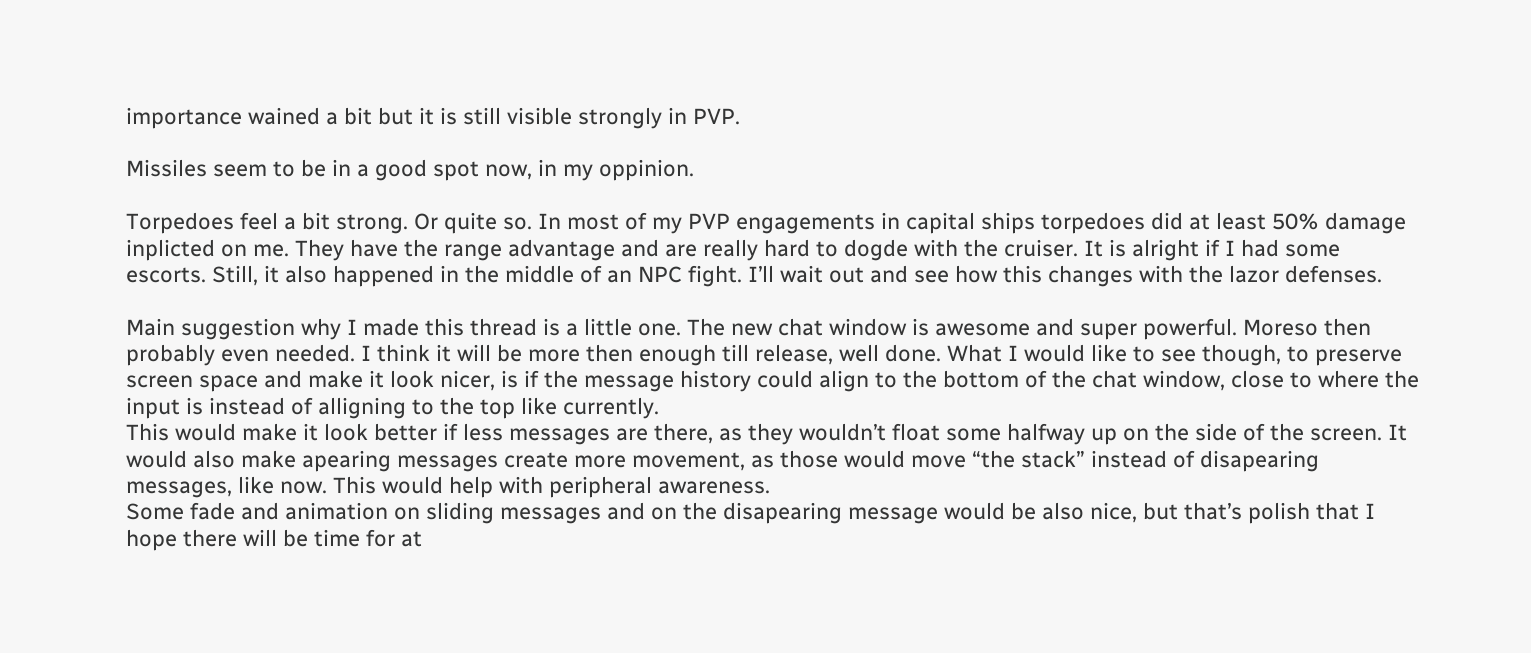importance wained a bit but it is still visible strongly in PVP.

Missiles seem to be in a good spot now, in my oppinion.

Torpedoes feel a bit strong. Or quite so. In most of my PVP engagements in capital ships torpedoes did at least 50% damage inplicted on me. They have the range advantage and are really hard to dogde with the cruiser. It is alright if I had some escorts. Still, it also happened in the middle of an NPC fight. I’ll wait out and see how this changes with the lazor defenses.

Main suggestion why I made this thread is a little one. The new chat window is awesome and super powerful. Moreso then probably even needed. I think it will be more then enough till release, well done. What I would like to see though, to preserve screen space and make it look nicer, is if the message history could align to the bottom of the chat window, close to where the input is instead of alligning to the top like currently.
This would make it look better if less messages are there, as they wouldn’t float some halfway up on the side of the screen. It would also make apearing messages create more movement, as those would move “the stack” instead of disapearing messages, like now. This would help with peripheral awareness.
Some fade and animation on sliding messages and on the disapearing message would be also nice, but that’s polish that I hope there will be time for at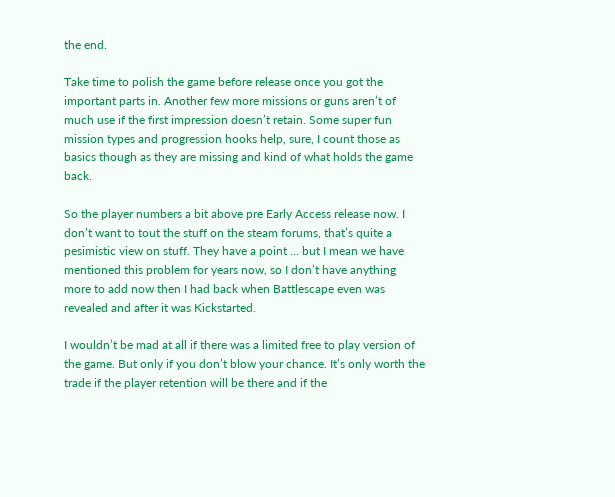the end.

Take time to polish the game before release once you got the important parts in. Another few more missions or guns aren’t of much use if the first impression doesn’t retain. Some super fun mission types and progression hooks help, sure, I count those as basics though as they are missing and kind of what holds the game back.

So the player numbers a bit above pre Early Access release now. I don’t want to tout the stuff on the steam forums, that’s quite a pesimistic view on stuff. They have a point … but I mean we have mentioned this problem for years now, so I don’t have anything more to add now then I had back when Battlescape even was revealed and after it was Kickstarted.

I wouldn’t be mad at all if there was a limited free to play version of the game. But only if you don’t blow your chance. It’s only worth the trade if the player retention will be there and if the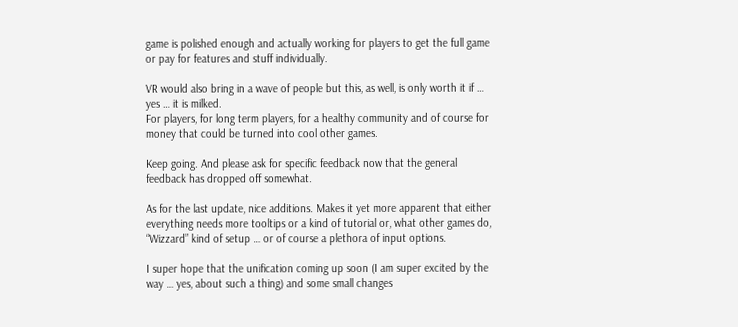game is polished enough and actually working for players to get the full game or pay for features and stuff individually.

VR would also bring in a wave of people but this, as well, is only worth it if … yes … it is milked.
For players, for long term players, for a healthy community and of course for money that could be turned into cool other games.

Keep going. And please ask for specific feedback now that the general feedback has dropped off somewhat.

As for the last update, nice additions. Makes it yet more apparent that either everything needs more tooltips or a kind of tutorial or, what other games do, “Wizzard” kind of setup … or of course a plethora of input options.

I super hope that the unification coming up soon (I am super excited by the way … yes, about such a thing) and some small changes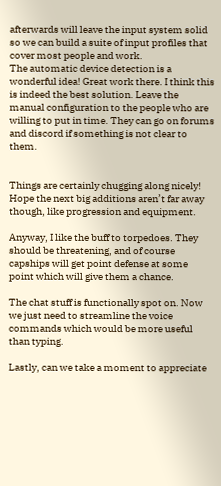afterwards will leave the input system solid so we can build a suite of input profiles that cover most people and work.
The automatic device detection is a wonderful idea! Great work there. I think this is indeed the best solution. Leave the manual configuration to the people who are willing to put in time. They can go on forums and discord if something is not clear to them.


Things are certainly chugging along nicely! Hope the next big additions aren’t far away though, like progression and equipment.

Anyway, I like the buff to torpedoes. They should be threatening, and of course capships will get point defense at some point which will give them a chance.

The chat stuff is functionally spot on. Now we just need to streamline the voice commands which would be more useful than typing.

Lastly, can we take a moment to appreciate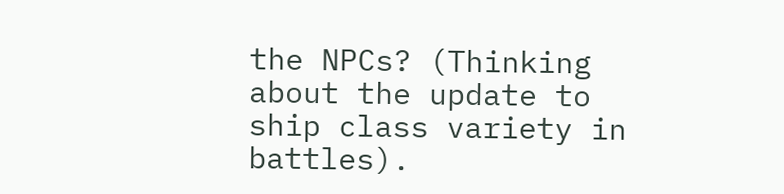the NPCs? (Thinking about the update to ship class variety in battles).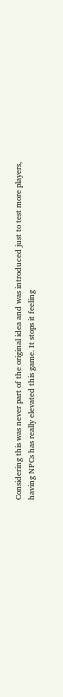Considering this was never part of the original idea and was introduced just to test more players, having NPCs has really elevated this game. It stops it feeling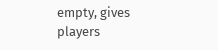empty, gives players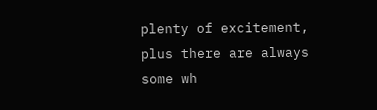plenty of excitement, plus there are always some wh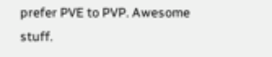prefer PVE to PVP. Awesome stuff.